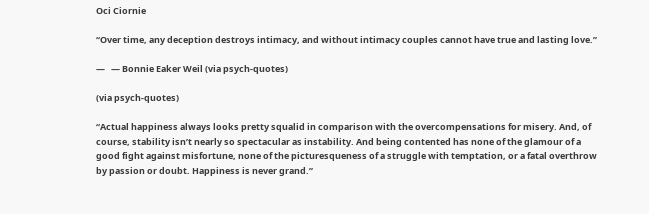Oci Ciornie

“Over time, any deception destroys intimacy, and without intimacy couples cannot have true and lasting love.”

—   ― Bonnie Eaker Weil (via psych-quotes)

(via psych-quotes)

“Actual happiness always looks pretty squalid in comparison with the overcompensations for misery. And, of course, stability isn’t nearly so spectacular as instability. And being contented has none of the glamour of a good fight against misfortune, none of the picturesqueness of a struggle with temptation, or a fatal overthrow by passion or doubt. Happiness is never grand.”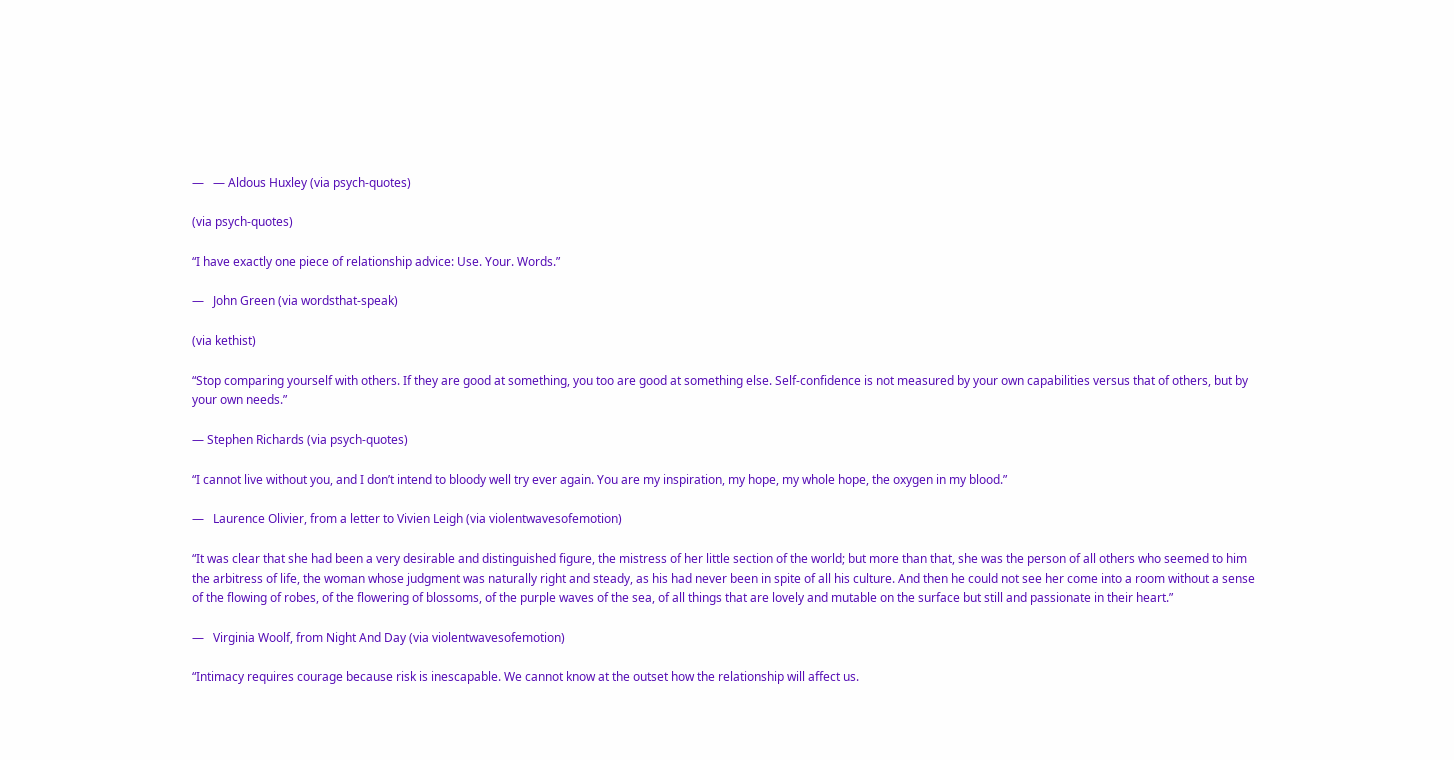—   ― Aldous Huxley (via psych-quotes)

(via psych-quotes)

“I have exactly one piece of relationship advice: Use. Your. Words.”

—   John Green (via wordsthat-speak)

(via kethist)

“Stop comparing yourself with others. If they are good at something, you too are good at something else. Self-confidence is not measured by your own capabilities versus that of others, but by your own needs.”

― Stephen Richards (via psych-quotes)

“I cannot live without you, and I don’t intend to bloody well try ever again. You are my inspiration, my hope, my whole hope, the oxygen in my blood.”

—   Laurence Olivier, from a letter to Vivien Leigh (via violentwavesofemotion)

“It was clear that she had been a very desirable and distinguished figure, the mistress of her little section of the world; but more than that, she was the person of all others who seemed to him the arbitress of life, the woman whose judgment was naturally right and steady, as his had never been in spite of all his culture. And then he could not see her come into a room without a sense of the flowing of robes, of the flowering of blossoms, of the purple waves of the sea, of all things that are lovely and mutable on the surface but still and passionate in their heart.”

—   Virginia Woolf, from Night And Day (via violentwavesofemotion)

“Intimacy requires courage because risk is inescapable. We cannot know at the outset how the relationship will affect us.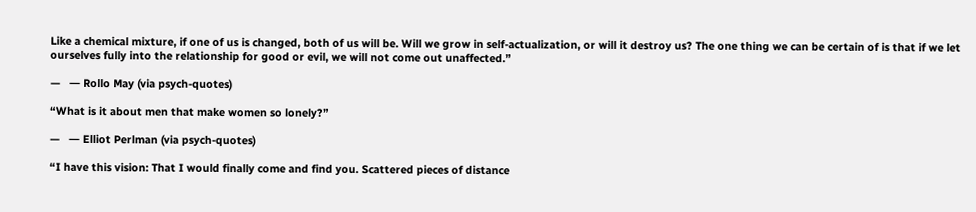Like a chemical mixture, if one of us is changed, both of us will be. Will we grow in self-actualization, or will it destroy us? The one thing we can be certain of is that if we let ourselves fully into the relationship for good or evil, we will not come out unaffected.”

—   ― Rollo May (via psych-quotes)

“What is it about men that make women so lonely?”

—   ― Elliot Perlman (via psych-quotes)

“I have this vision: That I would finally come and find you. Scattered pieces of distance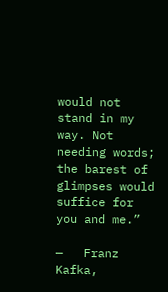would not stand in my way. Not needing words; the barest of glimpses would suffice for you and me.”

—   Franz Kafka,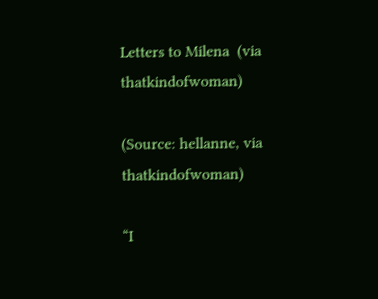Letters to Milena  (via thatkindofwoman)

(Source: hellanne, via thatkindofwoman)

“I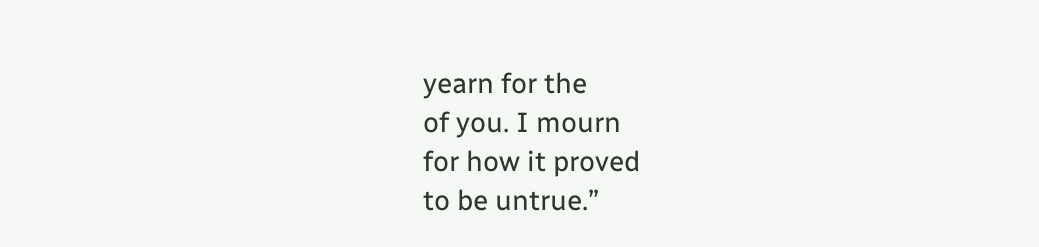yearn for the
of you. I mourn
for how it proved
to be untrue.”